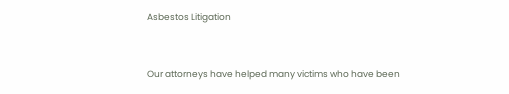Asbestos Litigation


Our attorneys have helped many victims who have been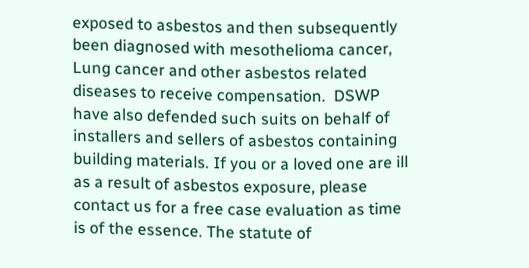exposed to asbestos and then subsequently been diagnosed with mesothelioma cancer, Lung cancer and other asbestos related diseases to receive compensation.  DSWP have also defended such suits on behalf of installers and sellers of asbestos containing building materials. If you or a loved one are ill as a result of asbestos exposure, please contact us for a free case evaluation as time is of the essence. The statute of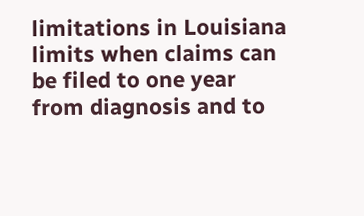limitations in Louisiana limits when claims can be filed to one year from diagnosis and to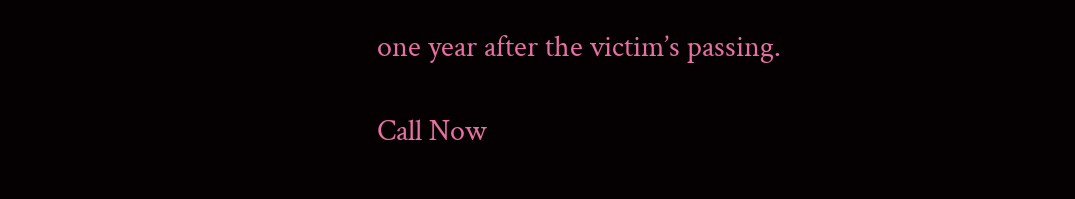one year after the victim’s passing.

Call Now